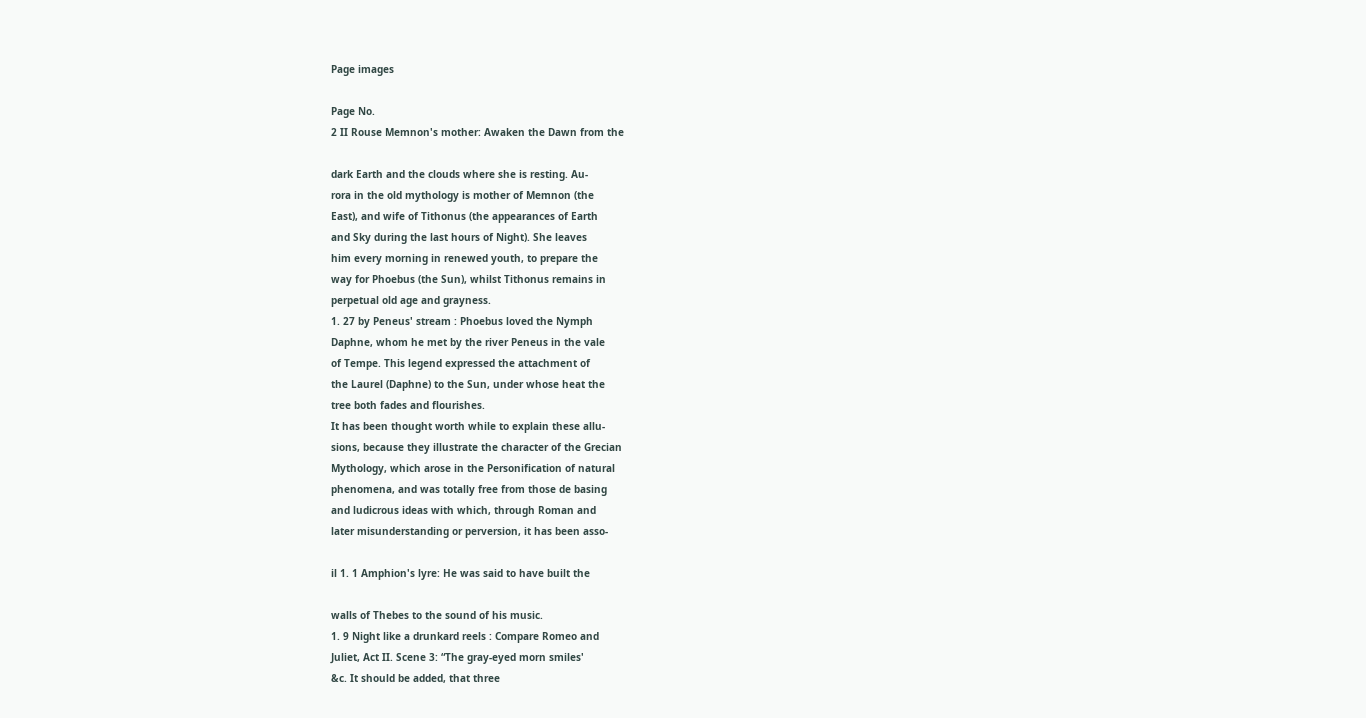Page images

Page No.
2 II Rouse Memnon's mother: Awaken the Dawn from the

dark Earth and the clouds where she is resting. Au-
rora in the old mythology is mother of Memnon (the
East), and wife of Tithonus (the appearances of Earth
and Sky during the last hours of Night). She leaves
him every morning in renewed youth, to prepare the
way for Phoebus (the Sun), whilst Tithonus remains in
perpetual old age and grayness.
1. 27 by Peneus' stream : Phoebus loved the Nymph
Daphne, whom he met by the river Peneus in the vale
of Tempe. This legend expressed the attachment of
the Laurel (Daphne) to the Sun, under whose heat the
tree both fades and flourishes.
It has been thought worth while to explain these allu-
sions, because they illustrate the character of the Grecian
Mythology, which arose in the Personification of natural
phenomena, and was totally free from those de basing
and ludicrous ideas with which, through Roman and
later misunderstanding or perversion, it has been asso-

il 1. 1 Amphion's lyre: He was said to have built the

walls of Thebes to the sound of his music.
1. 9 Night like a drunkard reels : Compare Romeo and
Juliet, Act II. Scene 3: “The gray-eyed morn smiles'
&c. It should be added, that three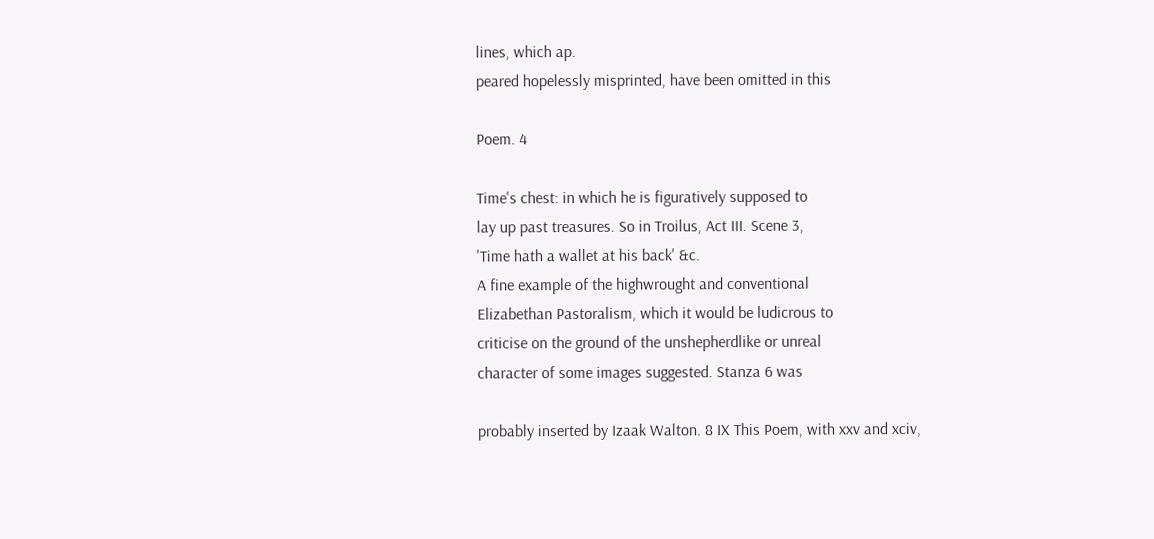lines, which ap.
peared hopelessly misprinted, have been omitted in this

Poem. 4

Time's chest: in which he is figuratively supposed to
lay up past treasures. So in Troilus, Act III. Scene 3,
'Time hath a wallet at his back' &c.
A fine example of the highwrought and conventional
Elizabethan Pastoralism, which it would be ludicrous to
criticise on the ground of the unshepherdlike or unreal
character of some images suggested. Stanza 6 was

probably inserted by Izaak Walton. 8 IX This Poem, with xxv and xciv,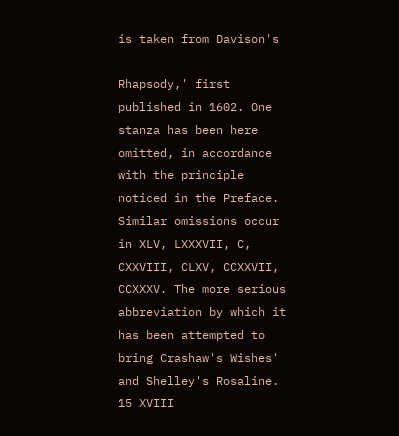is taken from Davison's

Rhapsody,' first published in 1602. One stanza has been here omitted, in accordance with the principle noticed in the Preface. Similar omissions occur in XLV, LXXXVII, C, CXXVIII, CLXV, CCXXVII, CCXXXV. The more serious abbreviation by which it has been attempted to bring Crashaw's Wishes' and Shelley's Rosaline. 15 XVIII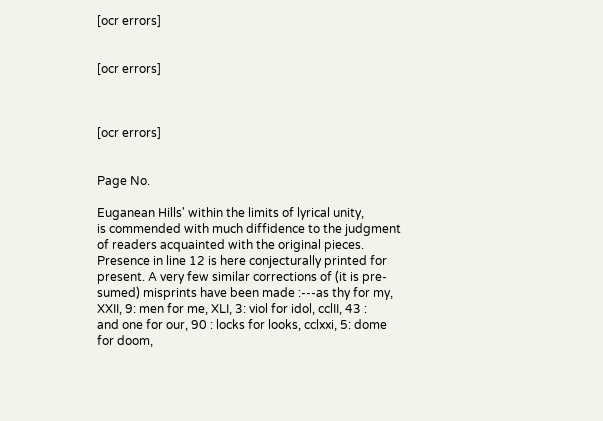[ocr errors]


[ocr errors]



[ocr errors]


Page No.

Euganean Hills' within the limits of lyrical unity,
is commended with much diffidence to the judgment
of readers acquainted with the original pieces.
Presence in line 12 is here conjecturally printed for
present. A very few similar corrections of (it is pre-
sumed) misprints have been made :---as thy for my,
XXII, 9: men for me, XLI, 3: viol for idol, cclII, 43 :
and one for our, 90 : locks for looks, cclxxi, 5: dome
for doom,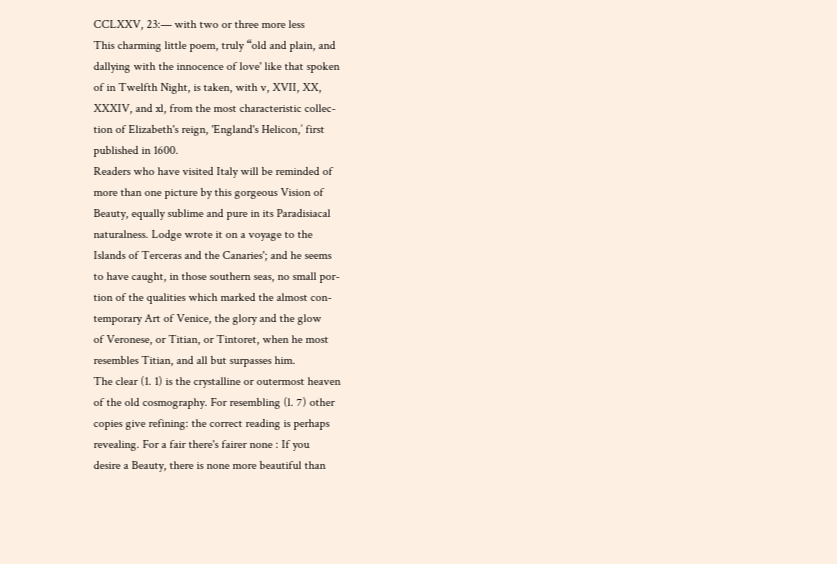CCLXXV, 23:— with two or three more less
This charming little poem, truly “old and plain, and
dallying with the innocence of love' like that spoken
of in Twelfth Night, is taken, with v, XVII, XX,
XXXIV, and xl, from the most characteristic collec-
tion of Elizabeth's reign, 'England's Helicon,’ first
published in 1600.
Readers who have visited Italy will be reminded of
more than one picture by this gorgeous Vision of
Beauty, equally sublime and pure in its Paradisiacal
naturalness. Lodge wrote it on a voyage to the
Islands of Terceras and the Canaries'; and he seems
to have caught, in those southern seas, no small por-
tion of the qualities which marked the almost con-
temporary Art of Venice, the glory and the glow
of Veronese, or Titian, or Tintoret, when he most
resembles Titian, and all but surpasses him.
The clear (1. 1) is the crystalline or outermost heaven
of the old cosmography. For resembling (l. 7) other
copies give refining: the correct reading is perhaps
revealing. For a fair there's fairer none : If you
desire a Beauty, there is none more beautiful than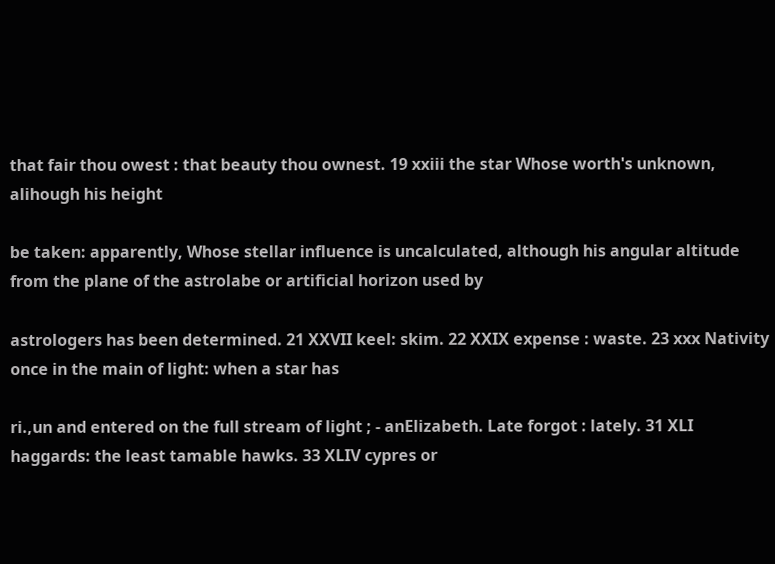that fair thou owest : that beauty thou ownest. 19 xxiii the star Whose worth's unknown, alihough his height

be taken: apparently, Whose stellar influence is uncalculated, although his angular altitude from the plane of the astrolabe or artificial horizon used by

astrologers has been determined. 21 XXVII keel: skim. 22 XXIX expense : waste. 23 xxx Nativity once in the main of light: when a star has

ri.,un and entered on the full stream of light ; - anElizabeth. Late forgot : lately. 31 XLI haggards: the least tamable hawks. 33 XLIV cypres or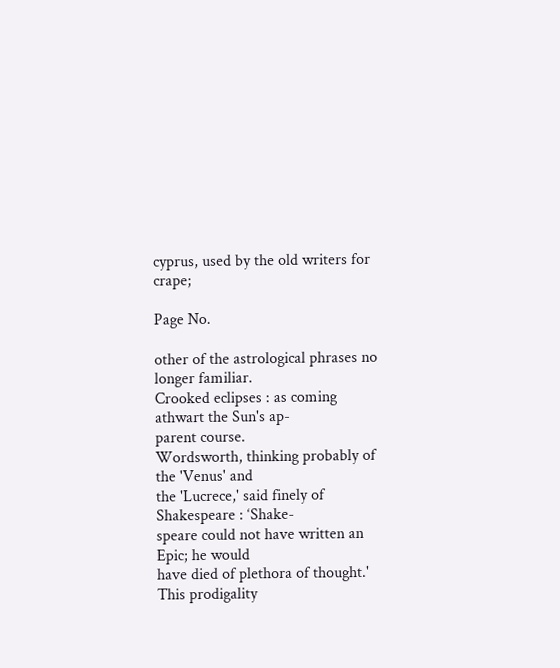cyprus, used by the old writers for crape;

Page No.

other of the astrological phrases no longer familiar.
Crooked eclipses : as coming athwart the Sun's ap-
parent course.
Wordsworth, thinking probably of the 'Venus' and
the 'Lucrece,' said finely of Shakespeare : ‘Shake-
speare could not have written an Epic; he would
have died of plethora of thought.' This prodigality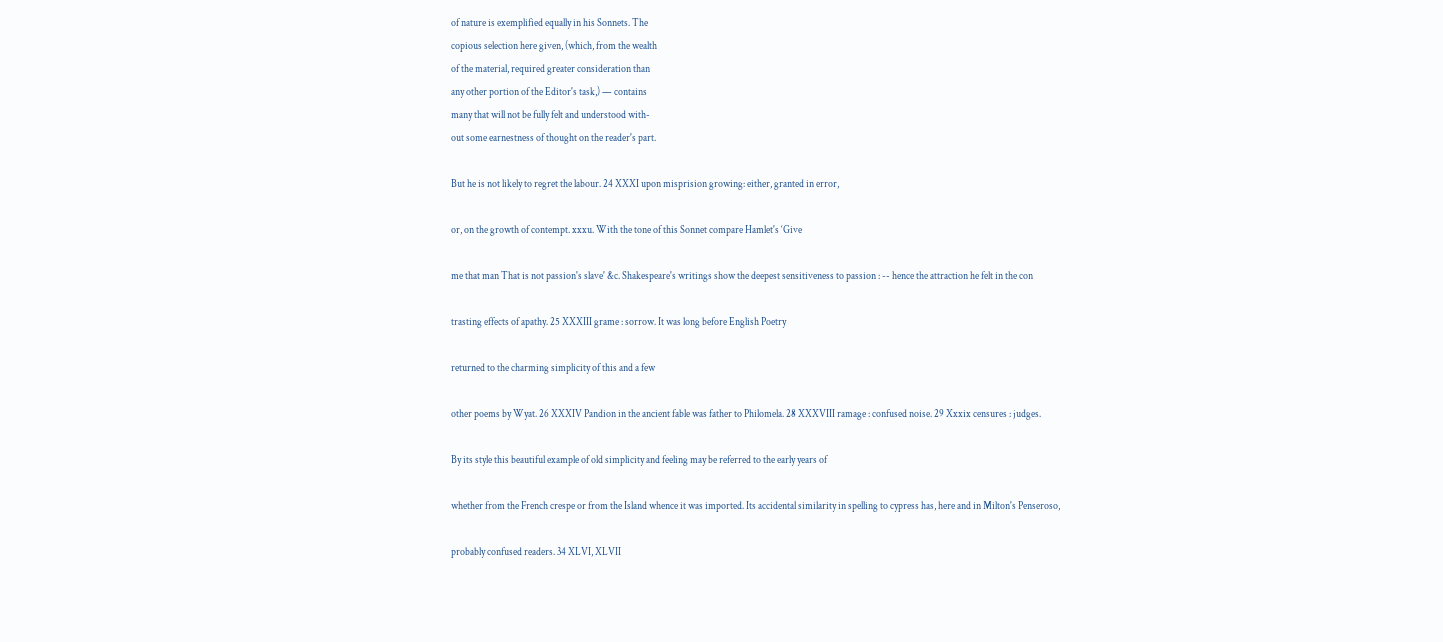of nature is exemplified equally in his Sonnets. The
copious selection here given, (which, from the wealth
of the material, required greater consideration than
any other portion of the Editor's task,) — contains
many that will not be fully felt and understood with-
out some earnestness of thought on the reader's part.

But he is not likely to regret the labour. 24 XXXI upon misprision growing: either, granted in error,

or, on the growth of contempt. xxxu. With the tone of this Sonnet compare Hamlet's ‘Give

me that man That is not passion's slave' &c. Shakespeare's writings show the deepest sensitiveness to passion : -- hence the attraction he felt in the con

trasting effects of apathy. 25 XXXIII grame : sorrow. It was long before English Poetry

returned to the charming simplicity of this and a few

other poems by Wyat. 26 XXXIV Pandion in the ancient fable was father to Philomela. 28 XXXVIII ramage : confused noise. 29 Xxxix censures : judges.

By its style this beautiful example of old simplicity and feeling may be referred to the early years of

whether from the French crespe or from the Island whence it was imported. Its accidental similarity in spelling to cypress has, here and in Milton's Penseroso,

probably confused readers. 34 XLVI, XLVII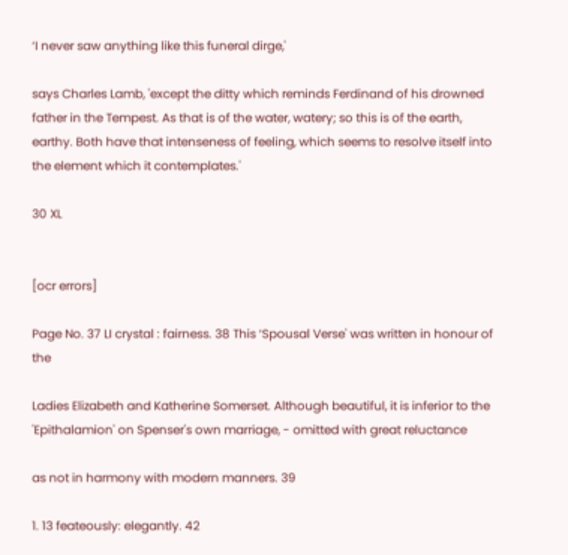‘I never saw anything like this funeral dirge,'

says Charles Lamb, 'except the ditty which reminds Ferdinand of his drowned father in the Tempest. As that is of the water, watery; so this is of the earth, earthy. Both have that intenseness of feeling, which seems to resolve itself into the element which it contemplates.'

30 XL


[ocr errors]

Page No. 37 LI crystal : fairness. 38 This ‘Spousal Verse' was written in honour of the

Ladies Elizabeth and Katherine Somerset. Although beautiful, it is inferior to the 'Epithalamion' on Spenser's own marriage, - omitted with great reluctance

as not in harmony with modern manners. 39

1. 13 feateously: elegantly. 42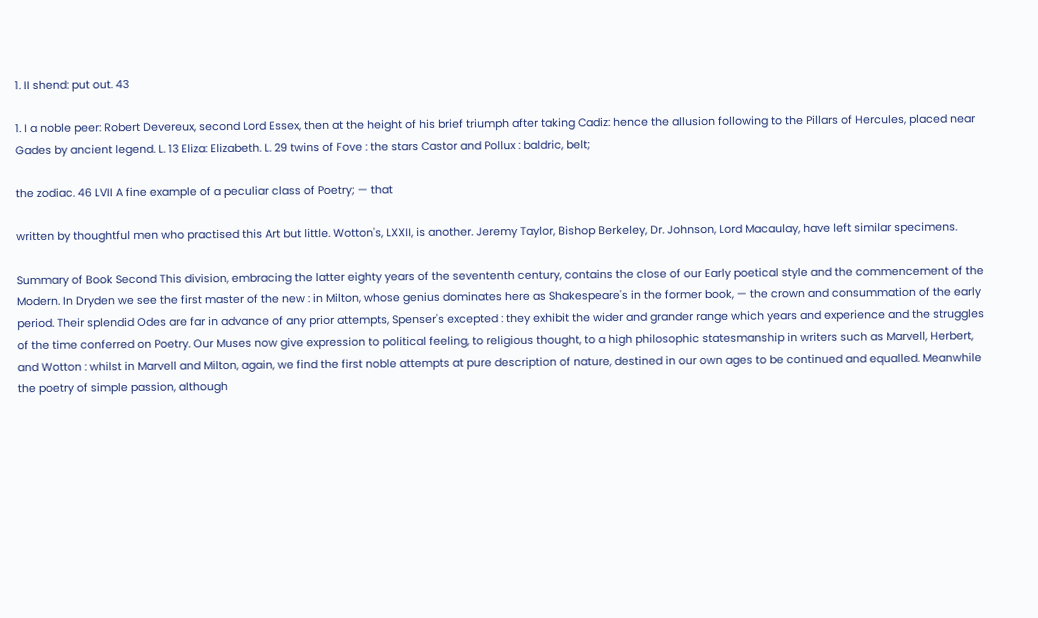1. II shend: put out. 43

1. I a noble peer: Robert Devereux, second Lord Essex, then at the height of his brief triumph after taking Cadiz: hence the allusion following to the Pillars of Hercules, placed near Gades by ancient legend. L. 13 Eliza: Elizabeth. L. 29 twins of Fove : the stars Castor and Pollux : baldric, belt;

the zodiac. 46 LVII A fine example of a peculiar class of Poetry; — that

written by thoughtful men who practised this Art but little. Wotton's, LXXII, is another. Jeremy Taylor, Bishop Berkeley, Dr. Johnson, Lord Macaulay, have left similar specimens.

Summary of Book Second This division, embracing the latter eighty years of the sevententh century, contains the close of our Early poetical style and the commencement of the Modern. In Dryden we see the first master of the new : in Milton, whose genius dominates here as Shakespeare's in the former book, — the crown and consummation of the early period. Their splendid Odes are far in advance of any prior attempts, Spenser's excepted : they exhibit the wider and grander range which years and experience and the struggles of the time conferred on Poetry. Our Muses now give expression to political feeling, to religious thought, to a high philosophic statesmanship in writers such as Marvell, Herbert, and Wotton : whilst in Marvell and Milton, again, we find the first noble attempts at pure description of nature, destined in our own ages to be continued and equalled. Meanwhile the poetry of simple passion, although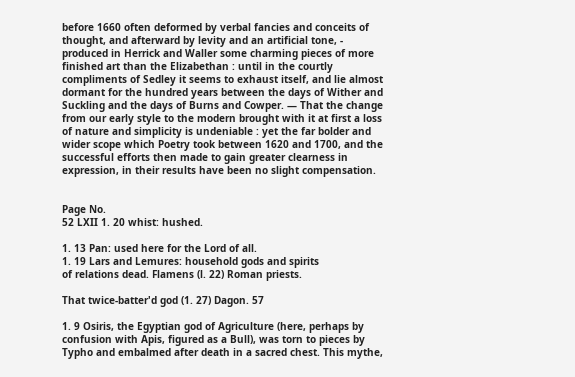before 1660 often deformed by verbal fancies and conceits of thought, and afterward by levity and an artificial tone, - produced in Herrick and Waller some charming pieces of more finished art than the Elizabethan : until in the courtly compliments of Sedley it seems to exhaust itself, and lie almost dormant for the hundred years between the days of Wither and Suckling and the days of Burns and Cowper. — That the change from our early style to the modern brought with it at first a loss of nature and simplicity is undeniable : yet the far bolder and wider scope which Poetry took between 1620 and 1700, and the successful efforts then made to gain greater clearness in expression, in their results have been no slight compensation.


Page No.
52 LXII 1. 20 whist: hushed.

1. 13 Pan: used here for the Lord of all.
1. 19 Lars and Lemures: household gods and spirits
of relations dead. Flamens (l. 22) Roman priests.

That twice-batter'd god (1. 27) Dagon. 57

1. 9 Osiris, the Egyptian god of Agriculture (here, perhaps by confusion with Apis, figured as a Bull), was torn to pieces by Typho and embalmed after death in a sacred chest. This mythe,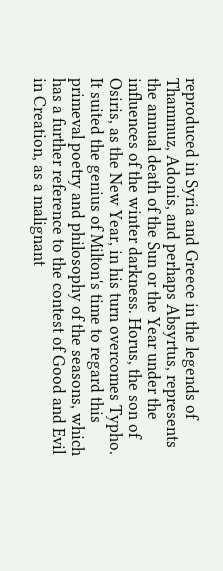reproduced in Syria and Greece in the legends of Thammuz, Adonis, and perhaps Absyrtus, represents the annual death of the Sun or the Year under the influences of the winter darkness. Horus, the son of Osiris, as the New Year, in his turn overcomes Typho. It suited the genius of Milton's time to regard this primeval poetry and philosophy of the seasons, which has a further reference to the contest of Good and Evil in Creation, as a malignant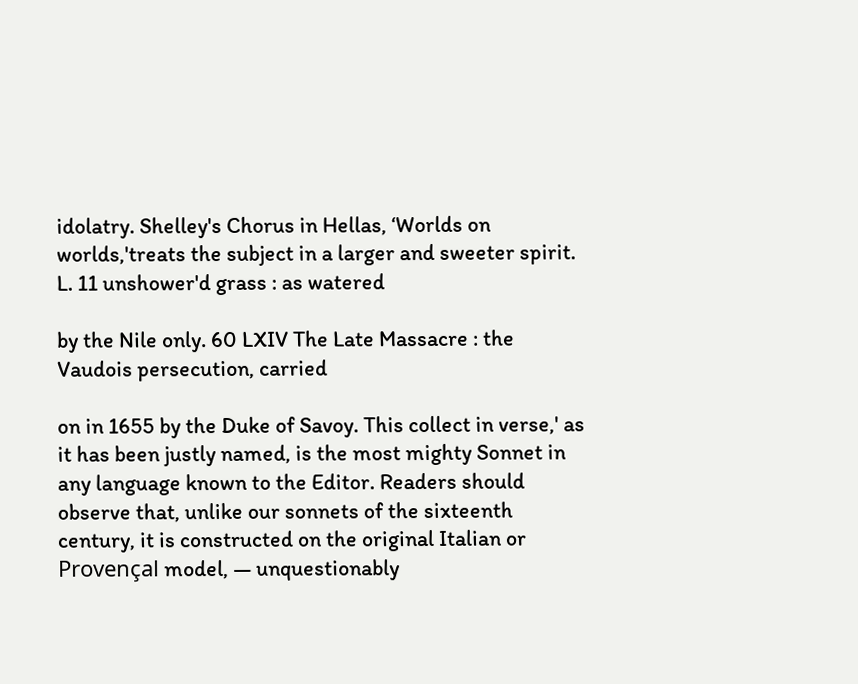idolatry. Shelley's Chorus in Hellas, ‘Worlds on worlds,'treats the subject in a larger and sweeter spirit. L. 11 unshower'd grass : as watered

by the Nile only. 60 LXIV The Late Massacre : the Vaudois persecution, carried

on in 1655 by the Duke of Savoy. This collect in verse,' as it has been justly named, is the most mighty Sonnet in any language known to the Editor. Readers should observe that, unlike our sonnets of the sixteenth century, it is constructed on the original Italian or Provençal model, — unquestionably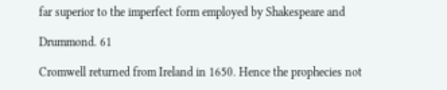far superior to the imperfect form employed by Shakespeare and

Drummond. 61

Cromwell returned from Ireland in 1650. Hence the prophecies not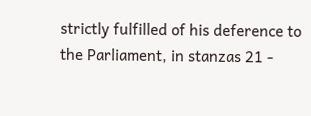strictly fulfilled of his deference to the Parliament, in stanzas 21 -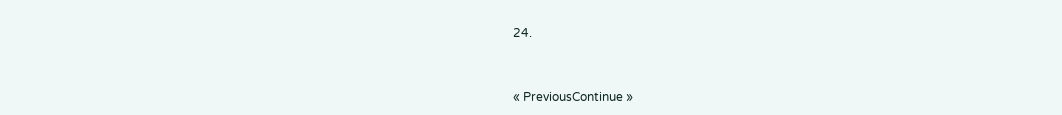24.


« PreviousContinue »